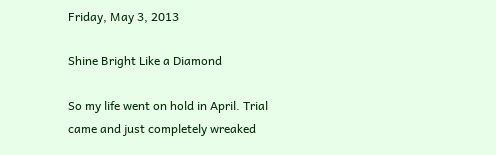Friday, May 3, 2013

Shine Bright Like a Diamond

So my life went on hold in April. Trial came and just completely wreaked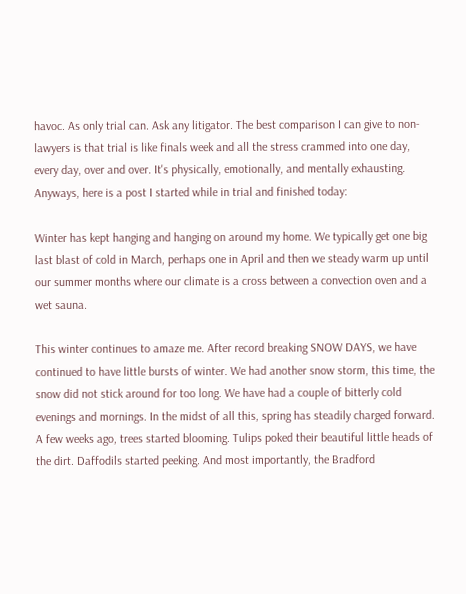havoc. As only trial can. Ask any litigator. The best comparison I can give to non-lawyers is that trial is like finals week and all the stress crammed into one day, every day, over and over. It's physically, emotionally, and mentally exhausting. Anyways, here is a post I started while in trial and finished today:

Winter has kept hanging and hanging on around my home. We typically get one big last blast of cold in March, perhaps one in April and then we steady warm up until our summer months where our climate is a cross between a convection oven and a wet sauna.

This winter continues to amaze me. After record breaking SNOW DAYS, we have continued to have little bursts of winter. We had another snow storm, this time, the snow did not stick around for too long. We have had a couple of bitterly cold evenings and mornings. In the midst of all this, spring has steadily charged forward. A few weeks ago, trees started blooming. Tulips poked their beautiful little heads of the dirt. Daffodils started peeking. And most importantly, the Bradford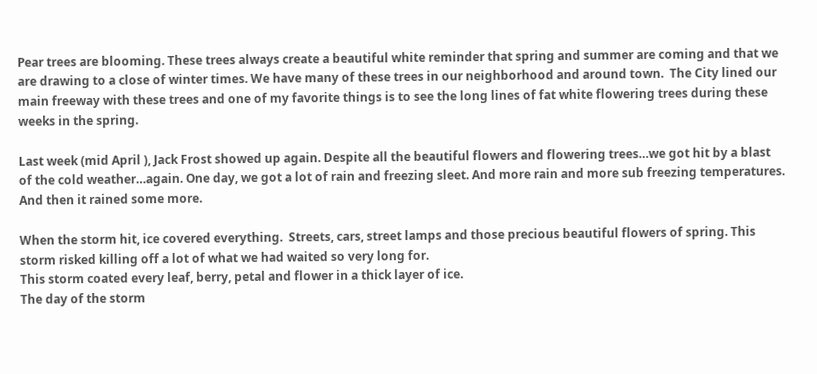Pear trees are blooming. These trees always create a beautiful white reminder that spring and summer are coming and that we are drawing to a close of winter times. We have many of these trees in our neighborhood and around town.  The City lined our main freeway with these trees and one of my favorite things is to see the long lines of fat white flowering trees during these weeks in the spring.

Last week (mid April ), Jack Frost showed up again. Despite all the beautiful flowers and flowering trees…we got hit by a blast of the cold weather…again. One day, we got a lot of rain and freezing sleet. And more rain and more sub freezing temperatures. And then it rained some more.

When the storm hit, ice covered everything.  Streets, cars, street lamps and those precious beautiful flowers of spring. This storm risked killing off a lot of what we had waited so very long for.
This storm coated every leaf, berry, petal and flower in a thick layer of ice.
The day of the storm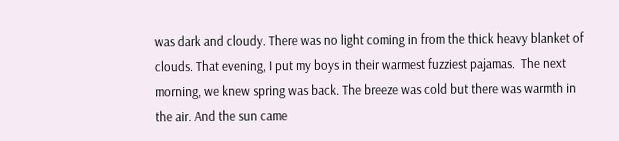was dark and cloudy. There was no light coming in from the thick heavy blanket of clouds. That evening, I put my boys in their warmest fuzziest pajamas.  The next morning, we knew spring was back. The breeze was cold but there was warmth in the air. And the sun came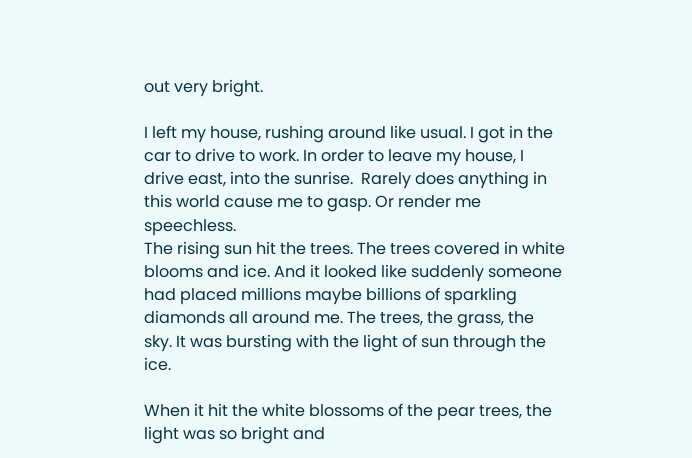out very bright.

I left my house, rushing around like usual. I got in the car to drive to work. In order to leave my house, I drive east, into the sunrise.  Rarely does anything in this world cause me to gasp. Or render me speechless.
The rising sun hit the trees. The trees covered in white blooms and ice. And it looked like suddenly someone had placed millions maybe billions of sparkling diamonds all around me. The trees, the grass, the sky. It was bursting with the light of sun through the ice.

When it hit the white blossoms of the pear trees, the light was so bright and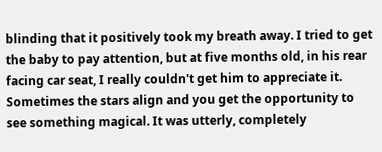blinding that it positively took my breath away. I tried to get the baby to pay attention, but at five months old, in his rear facing car seat, I really couldn't get him to appreciate it.
Sometimes the stars align and you get the opportunity to see something magical. It was utterly, completely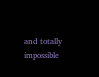and totally impossible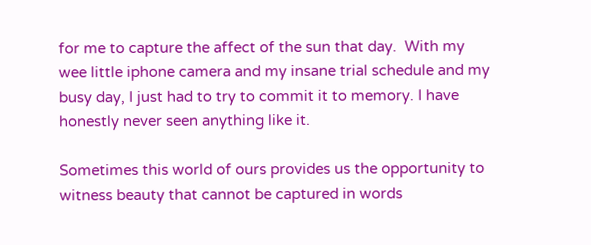for me to capture the affect of the sun that day.  With my wee little iphone camera and my insane trial schedule and my busy day, I just had to try to commit it to memory. I have honestly never seen anything like it.

Sometimes this world of ours provides us the opportunity to witness beauty that cannot be captured in words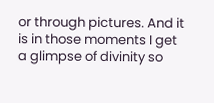or through pictures. And it is in those moments I get a glimpse of divinity so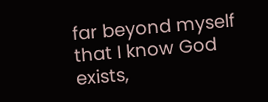far beyond myself that I know God exists,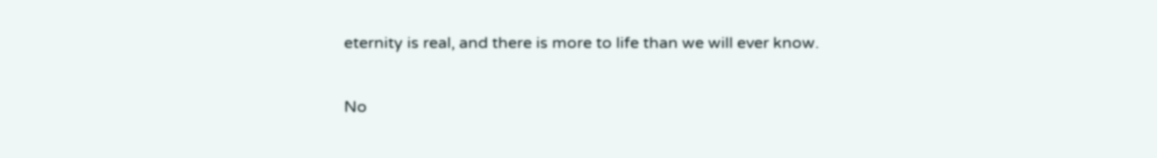eternity is real, and there is more to life than we will ever know.

No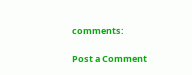comments:

Post a Comment